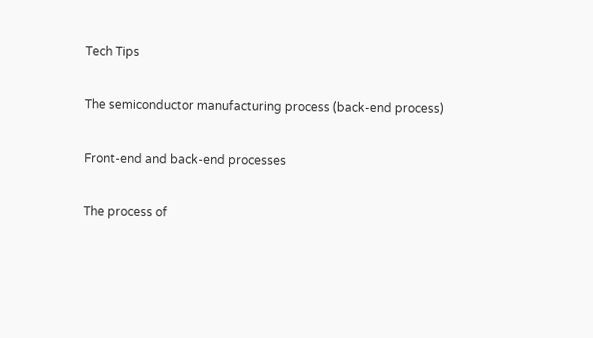Tech Tips

The semiconductor manufacturing process (back-end process)

Front-end and back-end processes

The process of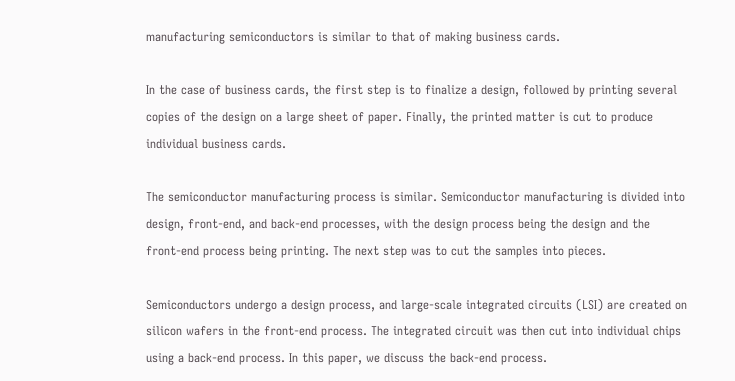manufacturing semiconductors is similar to that of making business cards.

In the case of business cards, the first step is to finalize a design, followed by printing several copies of the design on a large sheet of paper. Finally, the printed matter is cut to produce individual business cards.

The semiconductor manufacturing process is similar. Semiconductor manufacturing is divided into design, front-end, and back-end processes, with the design process being the design and the front-end process being printing. The next step was to cut the samples into pieces.

Semiconductors undergo a design process, and large-scale integrated circuits (LSI) are created on silicon wafers in the front-end process. The integrated circuit was then cut into individual chips using a back-end process. In this paper, we discuss the back-end process.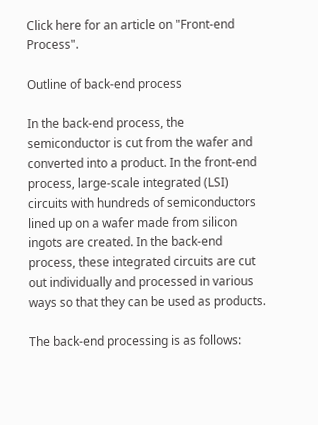Click here for an article on "Front-end Process".

Outline of back-end process

In the back-end process, the semiconductor is cut from the wafer and converted into a product. In the front-end process, large-scale integrated (LSI) circuits with hundreds of semiconductors lined up on a wafer made from silicon ingots are created. In the back-end process, these integrated circuits are cut out individually and processed in various ways so that they can be used as products.

The back-end processing is as follows: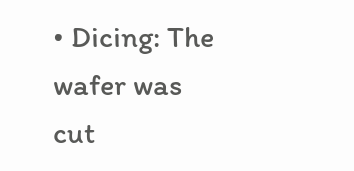• Dicing: The wafer was cut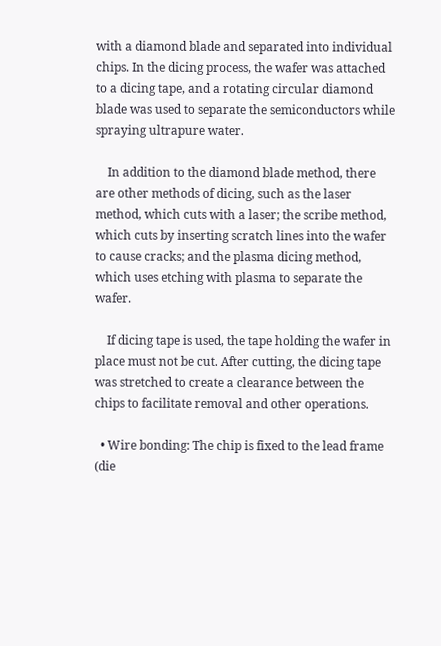with a diamond blade and separated into individual chips. In the dicing process, the wafer was attached to a dicing tape, and a rotating circular diamond blade was used to separate the semiconductors while spraying ultrapure water.

    In addition to the diamond blade method, there are other methods of dicing, such as the laser method, which cuts with a laser; the scribe method, which cuts by inserting scratch lines into the wafer to cause cracks; and the plasma dicing method, which uses etching with plasma to separate the wafer.

    If dicing tape is used, the tape holding the wafer in place must not be cut. After cutting, the dicing tape was stretched to create a clearance between the chips to facilitate removal and other operations.

  • Wire bonding: The chip is fixed to the lead frame (die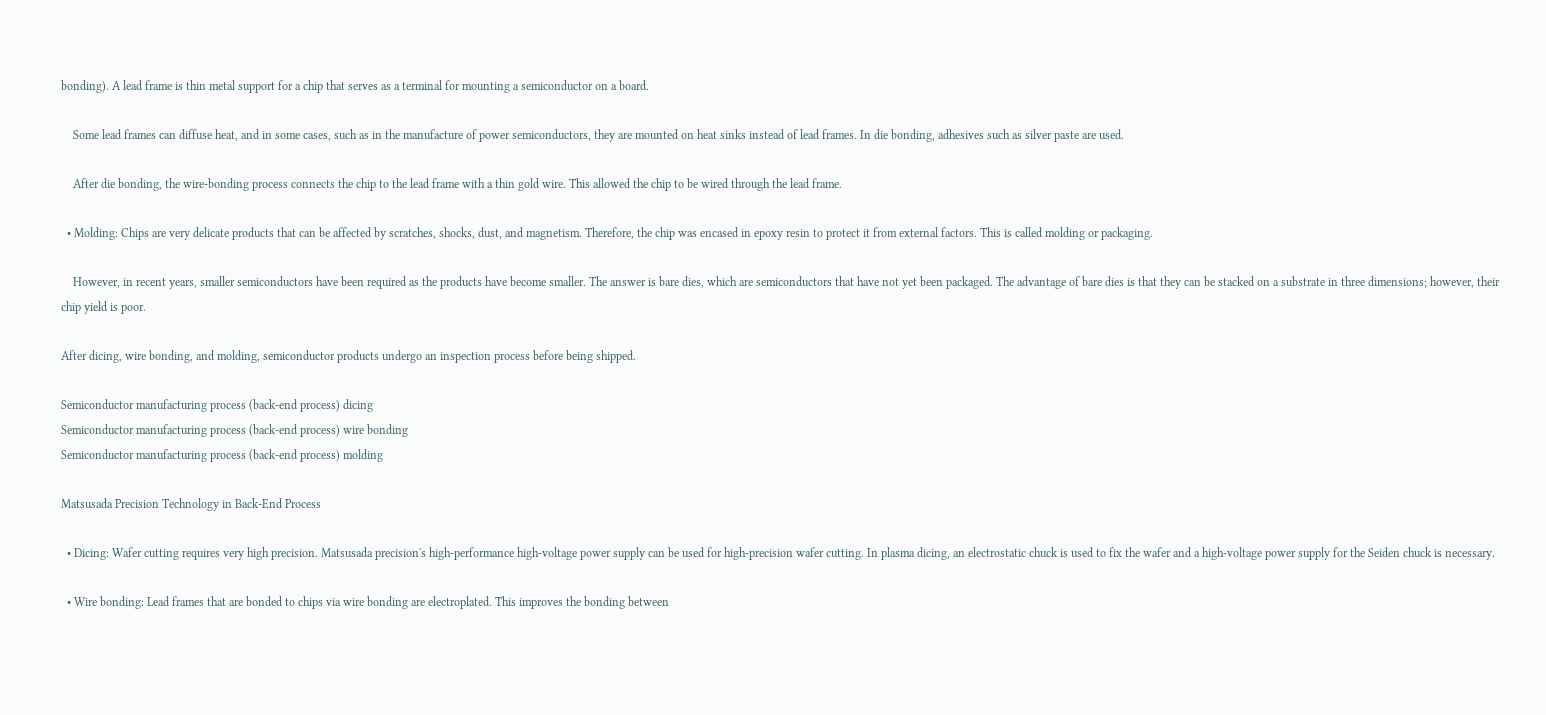bonding). A lead frame is thin metal support for a chip that serves as a terminal for mounting a semiconductor on a board.

    Some lead frames can diffuse heat, and in some cases, such as in the manufacture of power semiconductors, they are mounted on heat sinks instead of lead frames. In die bonding, adhesives such as silver paste are used.

    After die bonding, the wire-bonding process connects the chip to the lead frame with a thin gold wire. This allowed the chip to be wired through the lead frame.

  • Molding: Chips are very delicate products that can be affected by scratches, shocks, dust, and magnetism. Therefore, the chip was encased in epoxy resin to protect it from external factors. This is called molding or packaging.

    However, in recent years, smaller semiconductors have been required as the products have become smaller. The answer is bare dies, which are semiconductors that have not yet been packaged. The advantage of bare dies is that they can be stacked on a substrate in three dimensions; however, their chip yield is poor.

After dicing, wire bonding, and molding, semiconductor products undergo an inspection process before being shipped.

Semiconductor manufacturing process (back-end process) dicing
Semiconductor manufacturing process (back-end process) wire bonding
Semiconductor manufacturing process (back-end process) molding

Matsusada Precision Technology in Back-End Process

  • Dicing: Wafer cutting requires very high precision. Matsusada precision's high-performance high-voltage power supply can be used for high-precision wafer cutting. In plasma dicing, an electrostatic chuck is used to fix the wafer and a high-voltage power supply for the Seiden chuck is necessary.

  • Wire bonding: Lead frames that are bonded to chips via wire bonding are electroplated. This improves the bonding between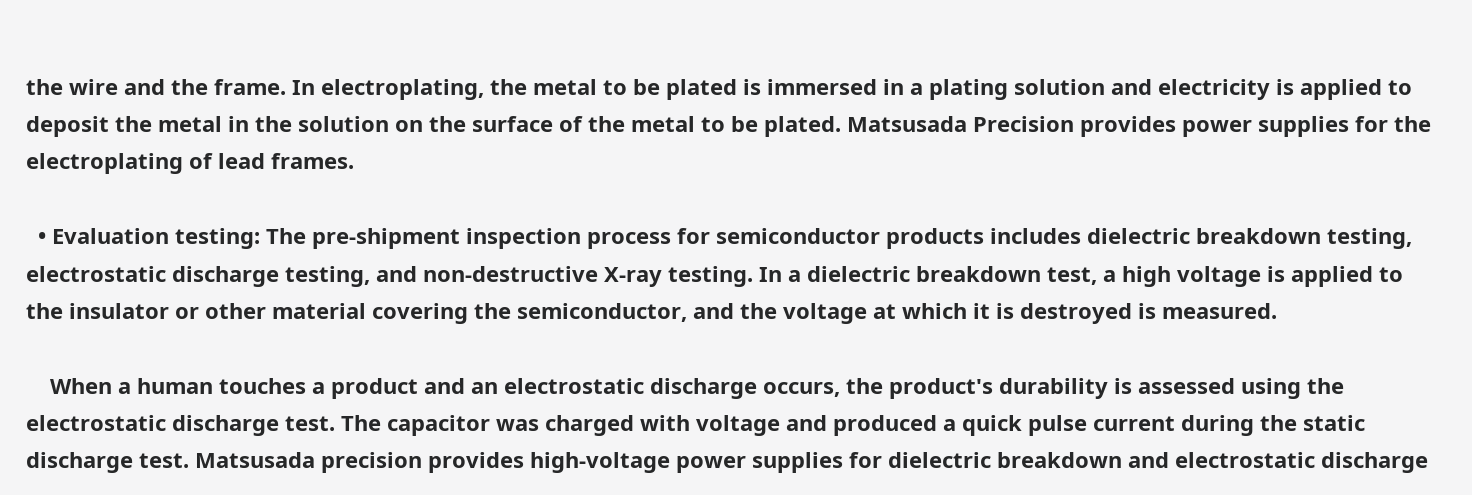the wire and the frame. In electroplating, the metal to be plated is immersed in a plating solution and electricity is applied to deposit the metal in the solution on the surface of the metal to be plated. Matsusada Precision provides power supplies for the electroplating of lead frames.

  • Evaluation testing: The pre-shipment inspection process for semiconductor products includes dielectric breakdown testing, electrostatic discharge testing, and non-destructive X-ray testing. In a dielectric breakdown test, a high voltage is applied to the insulator or other material covering the semiconductor, and the voltage at which it is destroyed is measured.

    When a human touches a product and an electrostatic discharge occurs, the product's durability is assessed using the electrostatic discharge test. The capacitor was charged with voltage and produced a quick pulse current during the static discharge test. Matsusada precision provides high-voltage power supplies for dielectric breakdown and electrostatic discharge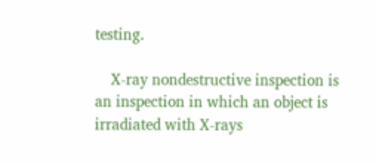testing.

    X-ray nondestructive inspection is an inspection in which an object is irradiated with X-rays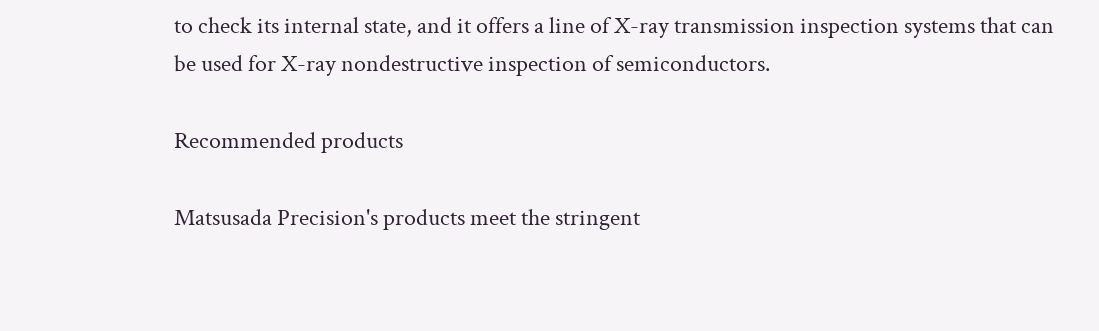to check its internal state, and it offers a line of X-ray transmission inspection systems that can be used for X-ray nondestructive inspection of semiconductors.

Recommended products

Matsusada Precision's products meet the stringent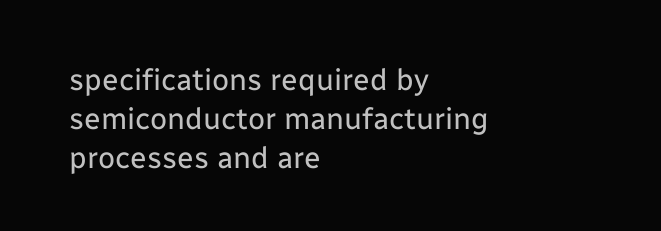specifications required by semiconductor manufacturing processes and are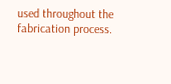used throughout the fabrication process.